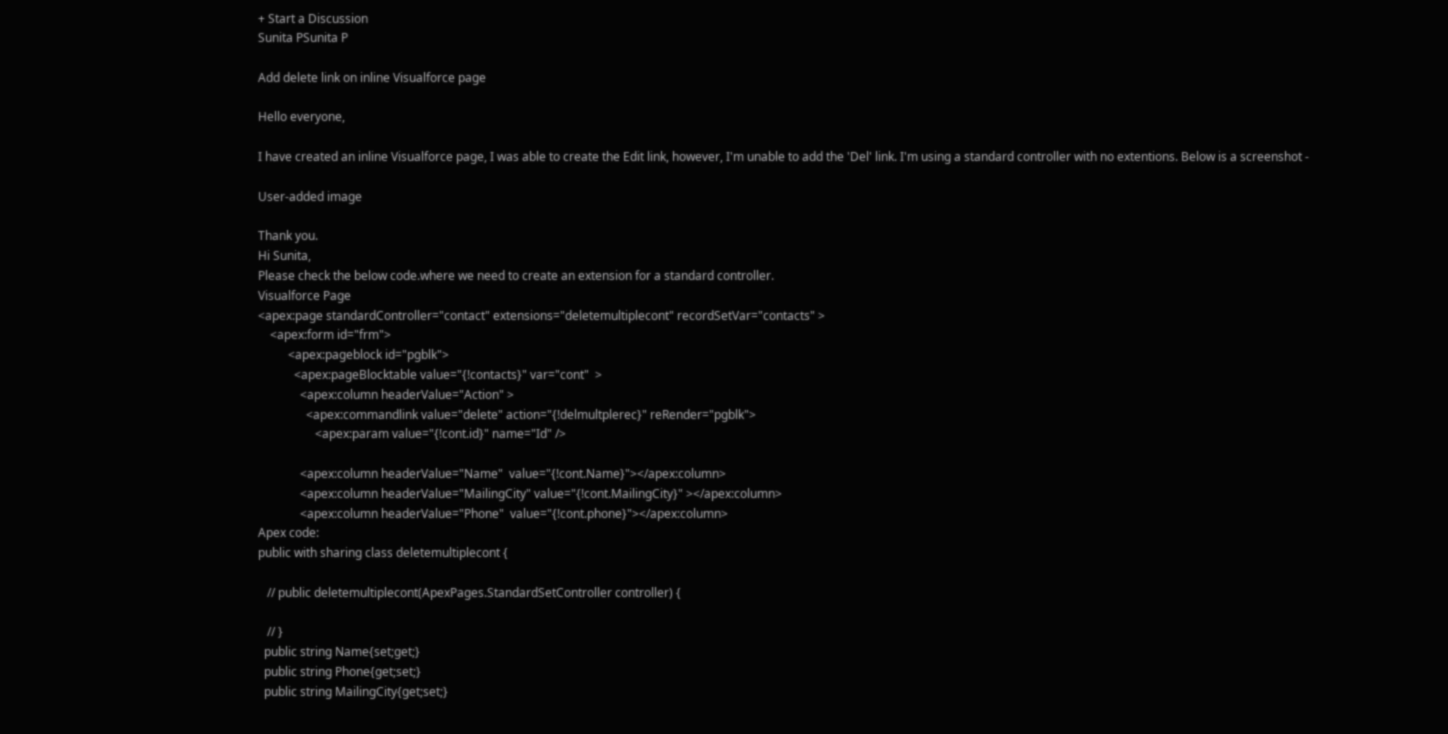+ Start a Discussion
Sunita PSunita P

Add delete link on inline Visualforce page

Hello everyone,

I have created an inline Visualforce page, I was able to create the Edit link, however, I'm unable to add the 'Del' link. I'm using a standard controller with no extentions. Below is a screenshot -

User-added image

Thank you.
Hi Sunita,
Please check the below code.where we need to create an extension for a standard controller.
Visualforce Page
<apex:page standardController="contact" extensions="deletemultiplecont" recordSetVar="contacts" >
    <apex:form id="frm">
          <apex:pageblock id="pgblk">
            <apex:pageBlocktable value="{!contacts}" var="cont"  >
              <apex:column headerValue="Action" >
                <apex:commandlink value="delete" action="{!delmultplerec}" reRender="pgblk">
                   <apex:param value="{!cont.id}" name="Id" />

              <apex:column headerValue="Name"  value="{!cont.Name}"></apex:column>
              <apex:column headerValue="MailingCity" value="{!cont.MailingCity}" ></apex:column>
              <apex:column headerValue="Phone"  value="{!cont.phone}"></apex:column>
Apex code:
public with sharing class deletemultiplecont {

   // public deletemultiplecont(ApexPages.StandardSetController controller) {

   // }
  public string Name{set;get;}
  public string Phone{get;set;}
  public string MailingCity{get;set;}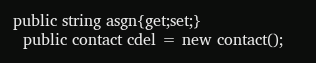public string asgn{get;set;}
  public contact cdel = new contact();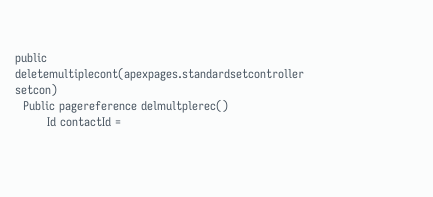public deletemultiplecont(apexpages.standardsetcontroller setcon)
  Public pagereference delmultplerec()
        Id contactId =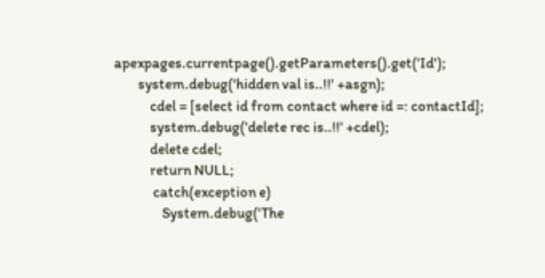apexpages.currentpage().getParameters().get('Id');
        system.debug('hidden val is..!!' +asgn);
            cdel = [select id from contact where id =: contactId];
            system.debug('delete rec is..!!' +cdel);
            delete cdel;
            return NULL;
             catch(exception e)
                System.debug('The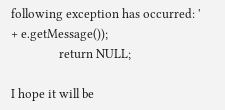following exception has occurred: ' + e.getMessage());
                return NULL;

I hope it will be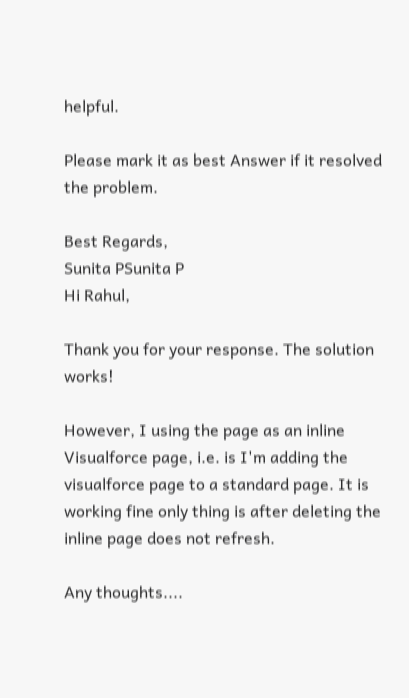helpful.

Please mark it as best Answer if it resolved the problem.

Best Regards,
Sunita PSunita P
Hi Rahul,

Thank you for your response. The solution works!

However, I using the page as an inline Visualforce page, i.e. is I'm adding the visualforce page to a standard page. It is working fine only thing is after deleting the inline page does not refresh.

Any thoughts....